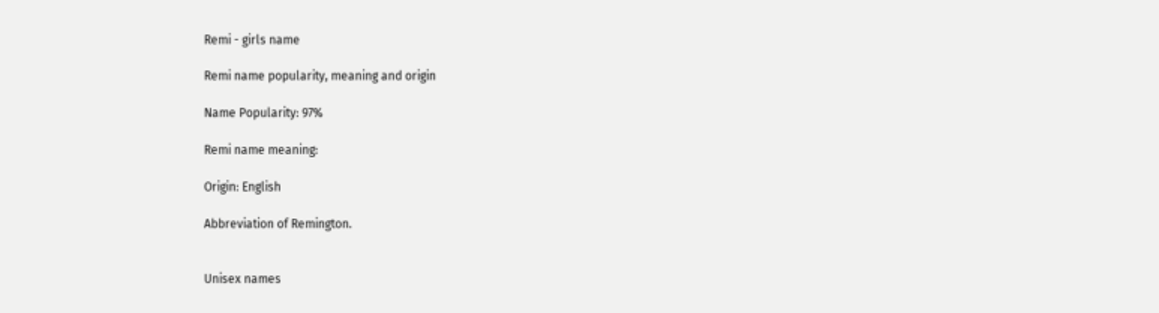Remi - girls name

Remi name popularity, meaning and origin

Name Popularity: 97%

Remi name meaning:

Origin: English

Abbreviation of Remington.


Unisex names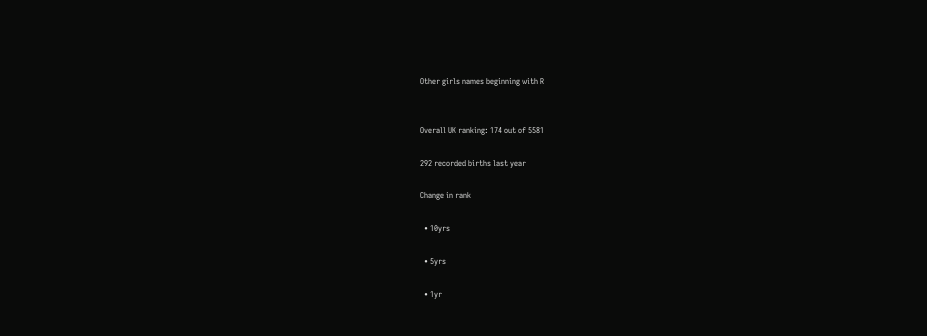Other girls names beginning with R


Overall UK ranking: 174 out of 5581

292 recorded births last year

Change in rank

  • 10yrs

  • 5yrs

  • 1yr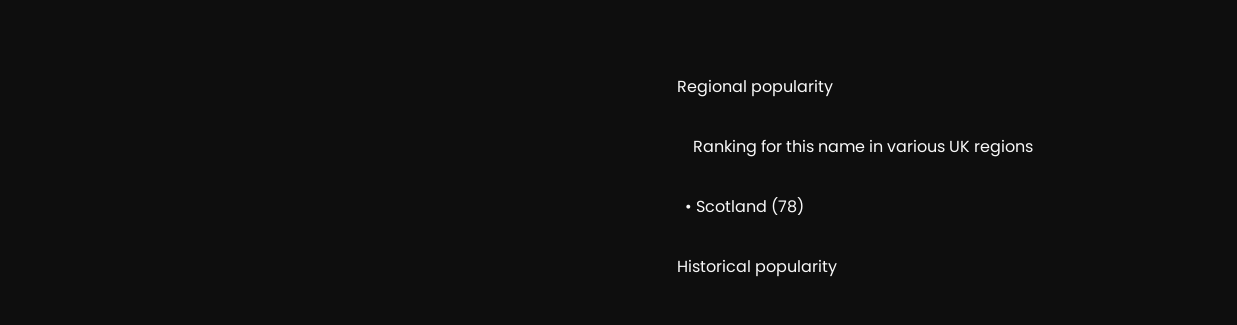Regional popularity

    Ranking for this name in various UK regions

  • Scotland (78)

Historical popularity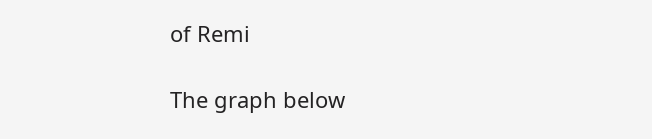of Remi

The graph below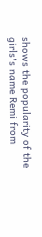shows the popularity of the girls's name Remi from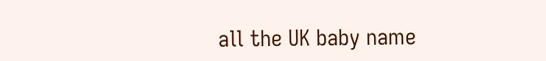all the UK baby name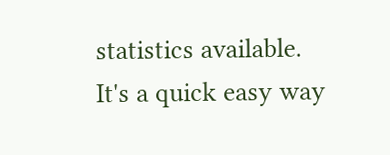statistics available. It's a quick easy way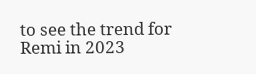to see the trend for Remi in 2023